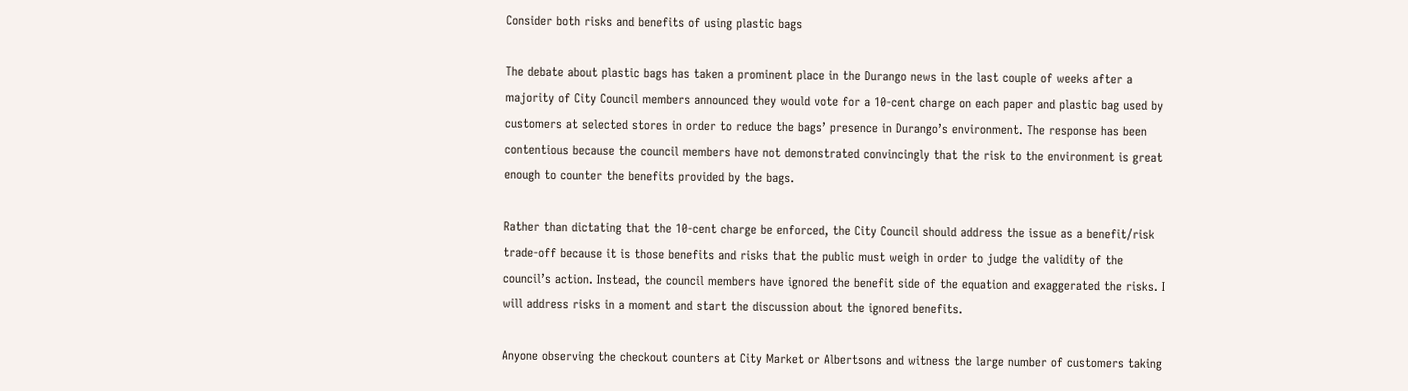Consider both risks and benefits of using plastic bags

The debate about plastic bags has taken a prominent place in the Durango news in the last couple of weeks after a majority of City Council members announced they would vote for a 10-cent charge on each paper and plastic bag used by customers at selected stores in order to reduce the bags’ presence in Durango’s environment. The response has been contentious because the council members have not demonstrated convincingly that the risk to the environment is great enough to counter the benefits provided by the bags.

Rather than dictating that the 10-cent charge be enforced, the City Council should address the issue as a benefit/risk trade-off because it is those benefits and risks that the public must weigh in order to judge the validity of the council’s action. Instead, the council members have ignored the benefit side of the equation and exaggerated the risks. I will address risks in a moment and start the discussion about the ignored benefits.

Anyone observing the checkout counters at City Market or Albertsons and witness the large number of customers taking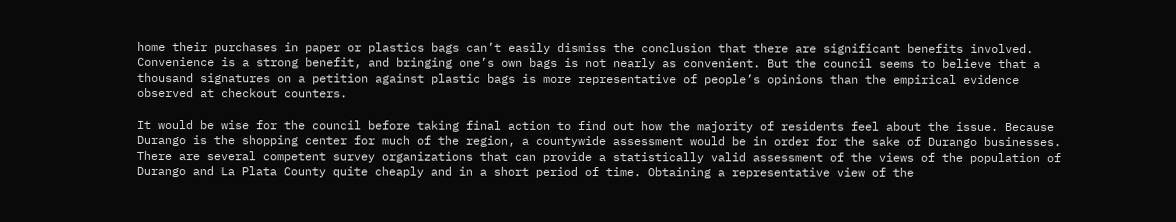home their purchases in paper or plastics bags can’t easily dismiss the conclusion that there are significant benefits involved. Convenience is a strong benefit, and bringing one’s own bags is not nearly as convenient. But the council seems to believe that a thousand signatures on a petition against plastic bags is more representative of people’s opinions than the empirical evidence observed at checkout counters.

It would be wise for the council before taking final action to find out how the majority of residents feel about the issue. Because Durango is the shopping center for much of the region, a countywide assessment would be in order for the sake of Durango businesses. There are several competent survey organizations that can provide a statistically valid assessment of the views of the population of Durango and La Plata County quite cheaply and in a short period of time. Obtaining a representative view of the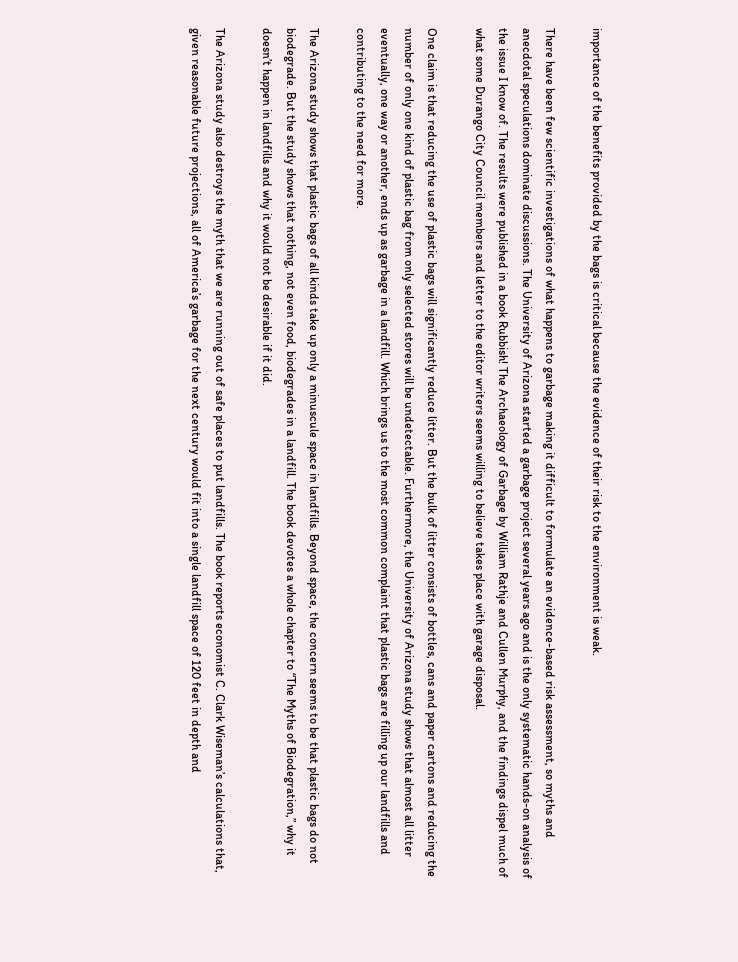importance of the benefits provided by the bags is critical because the evidence of their risk to the environment is weak.

There have been few scientific investigations of what happens to garbage making it difficult to formulate an evidence-based risk assessment, so myths and anecdotal speculations dominate discussions. The University of Arizona started a garbage project several years ago and is the only systematic hands-on analysis of the issue I know of. The results were published in a book Rubbish! The Archaeology of Garbage by William Rathje and Cullen Murphy, and the findings dispel much of what some Durango City Council members and letter to the editor writers seems willing to believe takes place with garage disposal.

One claim is that reducing the use of plastic bags will significantly reduce litter. But the bulk of litter consists of bottles, cans and paper cartons and reducing the number of only one kind of plastic bag from only selected stores will be undetectable. Furthermore, the University of Arizona study shows that almost all litter eventually, one way or another, ends up as garbage in a landfill. Which brings us to the most common complaint that plastic bags are filling up our landfills and contributing to the need for more.

The Arizona study shows that plastic bags of all kinds take up only a minuscule space in landfills. Beyond space, the concern seems to be that plastic bags do not biodegrade. But the study shows that nothing, not even food, biodegrades in a landfill. The book devotes a whole chapter to “The Myths of Biodegration,” why it doesn’t happen in landfills and why it would not be desirable if it did.

The Arizona study also destroys the myth that we are running out of safe places to put landfills. The book reports economist C. Clark Wiseman’s calculations that, given reasonable future projections, all of America’s garbage for the next century would fit into a single landfill space of 120 feet in depth and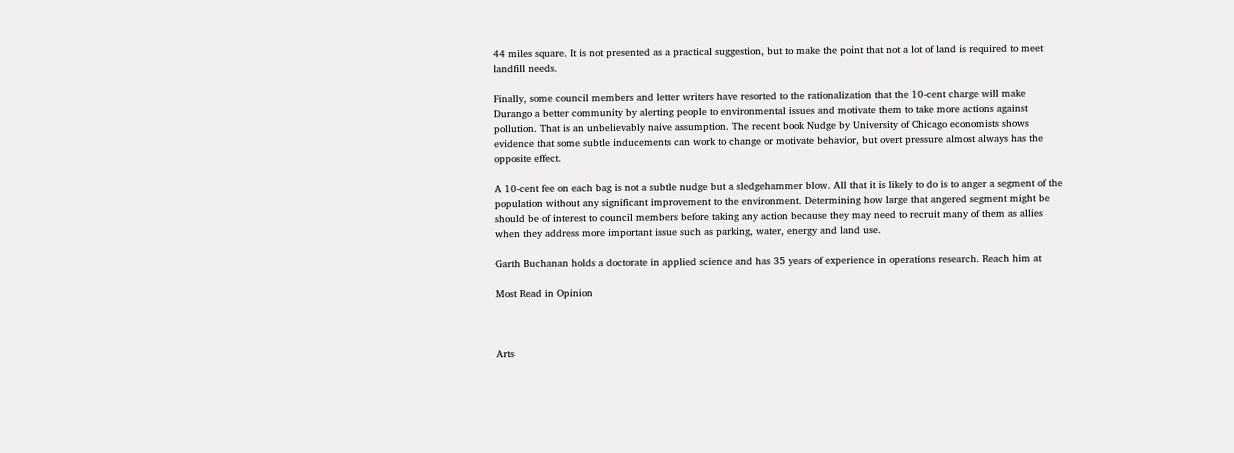44 miles square. It is not presented as a practical suggestion, but to make the point that not a lot of land is required to meet landfill needs.

Finally, some council members and letter writers have resorted to the rationalization that the 10-cent charge will make Durango a better community by alerting people to environmental issues and motivate them to take more actions against pollution. That is an unbelievably naive assumption. The recent book Nudge by University of Chicago economists shows evidence that some subtle inducements can work to change or motivate behavior, but overt pressure almost always has the opposite effect.

A 10-cent fee on each bag is not a subtle nudge but a sledgehammer blow. All that it is likely to do is to anger a segment of the population without any significant improvement to the environment. Determining how large that angered segment might be should be of interest to council members before taking any action because they may need to recruit many of them as allies when they address more important issue such as parking, water, energy and land use.

Garth Buchanan holds a doctorate in applied science and has 35 years of experience in operations research. Reach him at

Most Read in Opinion



Arts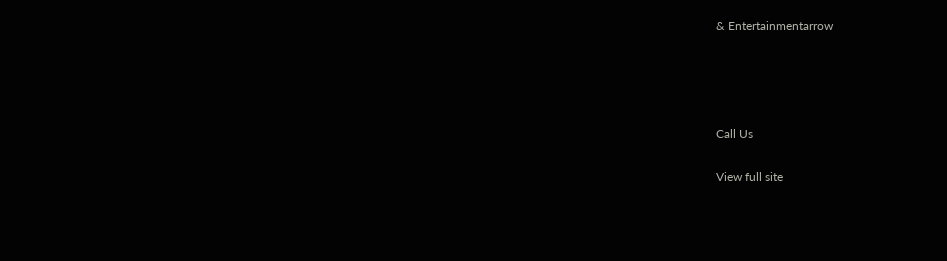& Entertainmentarrow




Call Us

View full site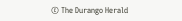© The Durango Herald